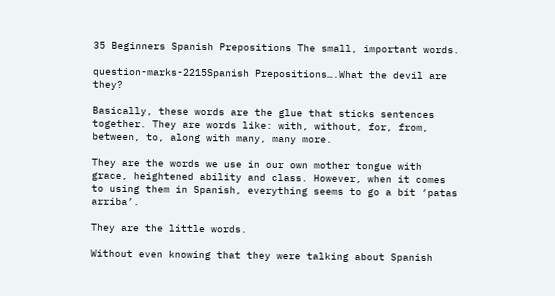35 Beginners Spanish Prepositions The small, important words.

question-marks-2215Spanish Prepositions….What the devil are they?

Basically, these words are the glue that sticks sentences together. They are words like: with, without, for, from, between, to, along with many, many more.

They are the words we use in our own mother tongue with grace, heightened ability and class. However, when it comes to using them in Spanish, everything seems to go a bit ‘patas arriba’.

They are the little words.

Without even knowing that they were talking about Spanish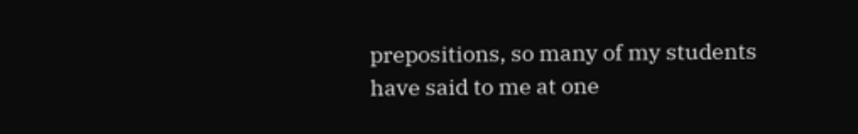prepositions, so many of my students have said to me at one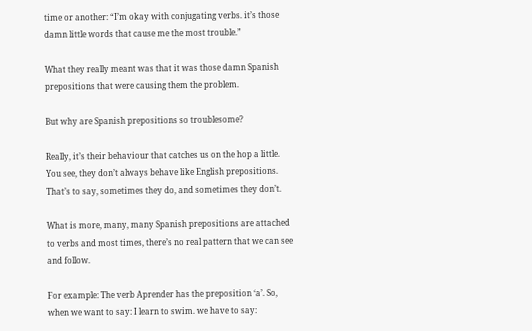time or another: “I’m okay with conjugating verbs. it’s those damn little words that cause me the most trouble.”

What they really meant was that it was those damn Spanish prepositions that were causing them the problem.

But why are Spanish prepositions so troublesome?

Really, it’s their behaviour that catches us on the hop a little. You see, they don’t always behave like English prepositions. That’s to say, sometimes they do, and sometimes they don’t.

What is more, many, many Spanish prepositions are attached to verbs and most times, there’s no real pattern that we can see and follow.

For example: The verb Aprender has the preposition ‘a’. So, when we want to say: I learn to swim. we have to say: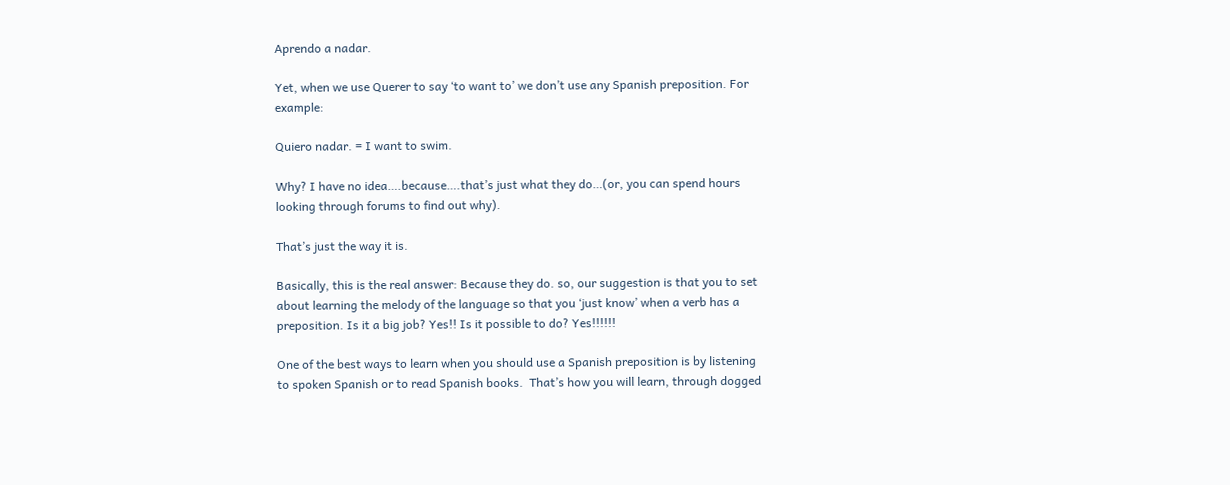Aprendo a nadar.

Yet, when we use Querer to say ‘to want to’ we don’t use any Spanish preposition. For example:

Quiero nadar. = I want to swim.

Why? I have no idea….because….that’s just what they do…(or, you can spend hours looking through forums to find out why).

That’s just the way it is.

Basically, this is the real answer: Because they do. so, our suggestion is that you to set about learning the melody of the language so that you ‘just know’ when a verb has a preposition. Is it a big job? Yes!! Is it possible to do? Yes!!!!!!

One of the best ways to learn when you should use a Spanish preposition is by listening to spoken Spanish or to read Spanish books.  That’s how you will learn, through dogged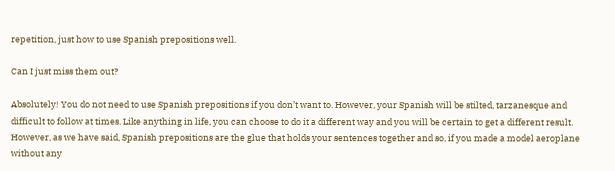repetition, just how to use Spanish prepositions well.

Can I just miss them out?

Absolutely! You do not need to use Spanish prepositions if you don’t want to. However, your Spanish will be stilted, tarzanesque and difficult to follow at times. Like anything in life, you can choose to do it a different way and you will be certain to get a different result. However, as we have said, Spanish prepositions are the glue that holds your sentences together and so, if you made a model aeroplane without any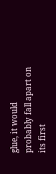glue, it would probably fall apart on its first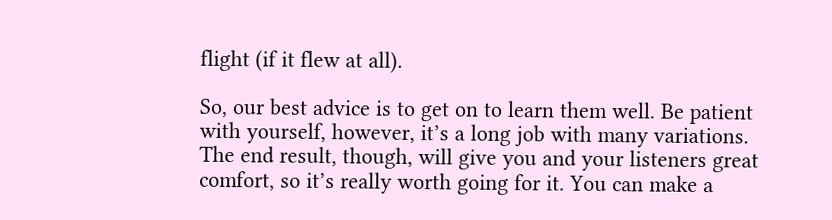flight (if it flew at all).

So, our best advice is to get on to learn them well. Be patient with yourself, however, it’s a long job with many variations. The end result, though, will give you and your listeners great comfort, so it’s really worth going for it. You can make a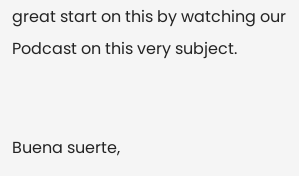great start on this by watching our Podcast on this very subject.


Buena suerte,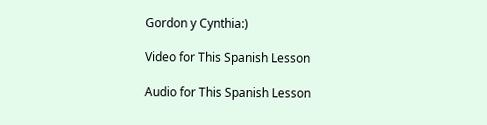Gordon y Cynthia:)

Video for This Spanish Lesson

Audio for This Spanish Lesson